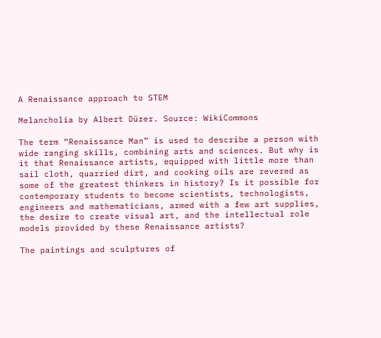A Renaissance approach to STEM

Melancholia by Albert Dürer. Source: WikiCommons

The term “Renaissance Man” is used to describe a person with wide ranging skills, combining arts and sciences. But why is it that Renaissance artists, equipped with little more than sail cloth, quarried dirt, and cooking oils are revered as some of the greatest thinkers in history? Is it possible for contemporary students to become scientists, technologists, engineers and mathematicians, armed with a few art supplies, the desire to create visual art, and the intellectual role models provided by these Renaissance artists?

The paintings and sculptures of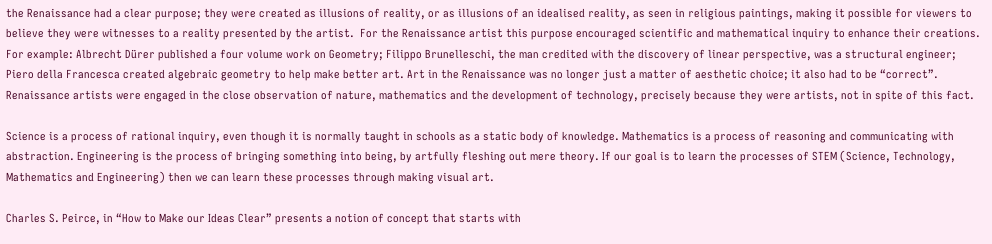the Renaissance had a clear purpose; they were created as illusions of reality, or as illusions of an idealised reality, as seen in religious paintings, making it possible for viewers to believe they were witnesses to a reality presented by the artist.  For the Renaissance artist this purpose encouraged scientific and mathematical inquiry to enhance their creations. For example: Albrecht Dürer published a four volume work on Geometry; Filippo Brunelleschi, the man credited with the discovery of linear perspective, was a structural engineer; Piero della Francesca created algebraic geometry to help make better art. Art in the Renaissance was no longer just a matter of aesthetic choice; it also had to be “correct”. Renaissance artists were engaged in the close observation of nature, mathematics and the development of technology, precisely because they were artists, not in spite of this fact.

Science is a process of rational inquiry, even though it is normally taught in schools as a static body of knowledge. Mathematics is a process of reasoning and communicating with abstraction. Engineering is the process of bringing something into being, by artfully fleshing out mere theory. If our goal is to learn the processes of STEM (Science, Technology, Mathematics and Engineering) then we can learn these processes through making visual art.

Charles S. Peirce, in “How to Make our Ideas Clear” presents a notion of concept that starts with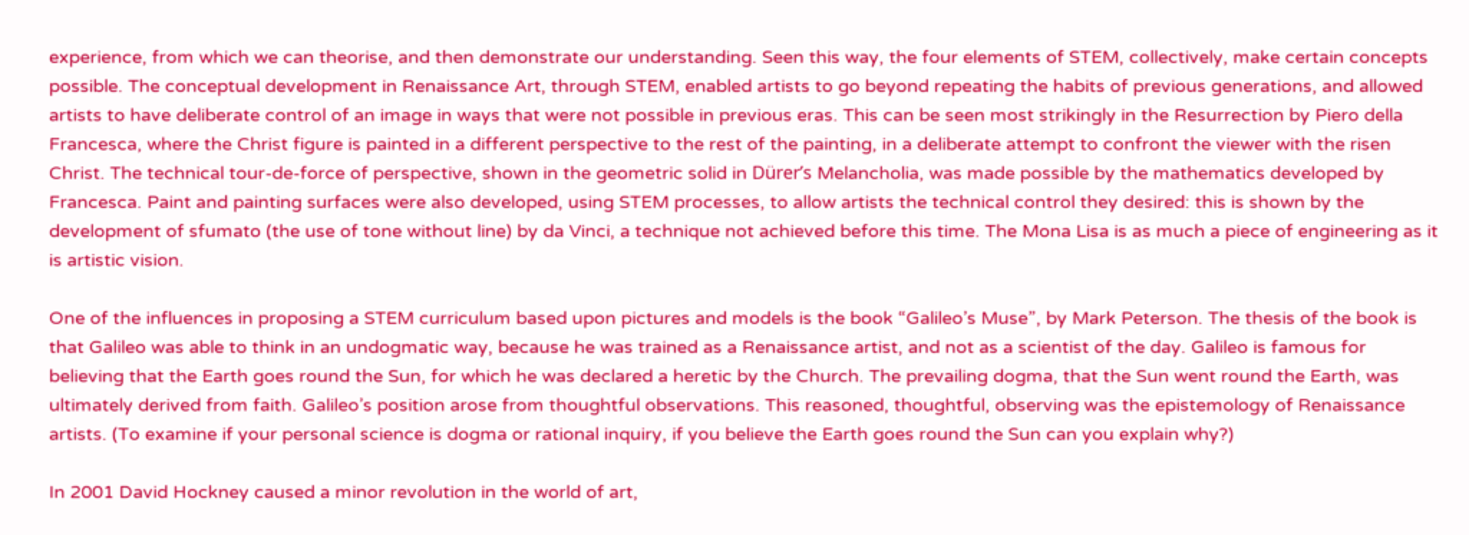experience, from which we can theorise, and then demonstrate our understanding. Seen this way, the four elements of STEM, collectively, make certain concepts possible. The conceptual development in Renaissance Art, through STEM, enabled artists to go beyond repeating the habits of previous generations, and allowed artists to have deliberate control of an image in ways that were not possible in previous eras. This can be seen most strikingly in the Resurrection by Piero della Francesca, where the Christ figure is painted in a different perspective to the rest of the painting, in a deliberate attempt to confront the viewer with the risen Christ. The technical tour-de-force of perspective, shown in the geometric solid in Dürer’s Melancholia, was made possible by the mathematics developed by Francesca. Paint and painting surfaces were also developed, using STEM processes, to allow artists the technical control they desired: this is shown by the development of sfumato (the use of tone without line) by da Vinci, a technique not achieved before this time. The Mona Lisa is as much a piece of engineering as it is artistic vision.

One of the influences in proposing a STEM curriculum based upon pictures and models is the book “Galileo’s Muse”, by Mark Peterson. The thesis of the book is that Galileo was able to think in an undogmatic way, because he was trained as a Renaissance artist, and not as a scientist of the day. Galileo is famous for believing that the Earth goes round the Sun, for which he was declared a heretic by the Church. The prevailing dogma, that the Sun went round the Earth, was ultimately derived from faith. Galileo’s position arose from thoughtful observations. This reasoned, thoughtful, observing was the epistemology of Renaissance artists. (To examine if your personal science is dogma or rational inquiry, if you believe the Earth goes round the Sun can you explain why?)

In 2001 David Hockney caused a minor revolution in the world of art,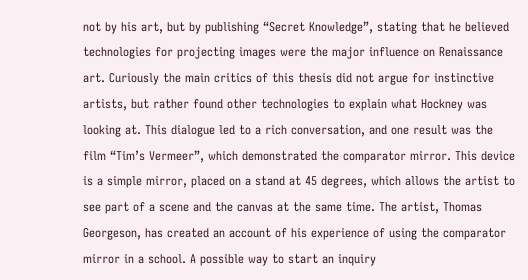not by his art, but by publishing “Secret Knowledge”, stating that he believed technologies for projecting images were the major influence on Renaissance art. Curiously the main critics of this thesis did not argue for instinctive artists, but rather found other technologies to explain what Hockney was looking at. This dialogue led to a rich conversation, and one result was the film “Tim’s Vermeer”, which demonstrated the comparator mirror. This device is a simple mirror, placed on a stand at 45 degrees, which allows the artist to see part of a scene and the canvas at the same time. The artist, Thomas Georgeson, has created an account of his experience of using the comparator mirror in a school. A possible way to start an inquiry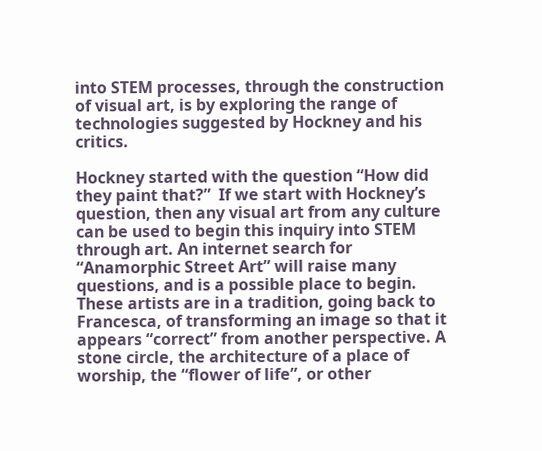into STEM processes, through the construction of visual art, is by exploring the range of technologies suggested by Hockney and his critics.

Hockney started with the question “How did they paint that?”  If we start with Hockney’s question, then any visual art from any culture can be used to begin this inquiry into STEM through art. An internet search for “Anamorphic Street Art” will raise many questions, and is a possible place to begin. These artists are in a tradition, going back to Francesca, of transforming an image so that it appears “correct” from another perspective. A stone circle, the architecture of a place of worship, the “flower of life”, or other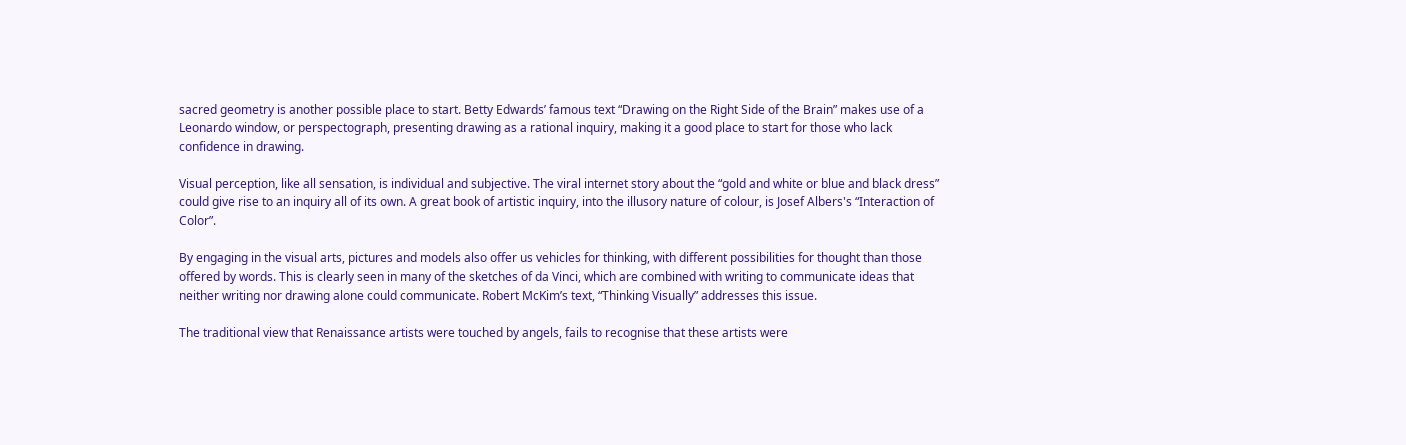sacred geometry is another possible place to start. Betty Edwards’ famous text “Drawing on the Right Side of the Brain” makes use of a Leonardo window, or perspectograph, presenting drawing as a rational inquiry, making it a good place to start for those who lack confidence in drawing.

Visual perception, like all sensation, is individual and subjective. The viral internet story about the “gold and white or blue and black dress” could give rise to an inquiry all of its own. A great book of artistic inquiry, into the illusory nature of colour, is Josef Albers's “Interaction of Color”.

By engaging in the visual arts, pictures and models also offer us vehicles for thinking, with different possibilities for thought than those offered by words. This is clearly seen in many of the sketches of da Vinci, which are combined with writing to communicate ideas that neither writing nor drawing alone could communicate. Robert McKim’s text, “Thinking Visually” addresses this issue.

The traditional view that Renaissance artists were touched by angels, fails to recognise that these artists were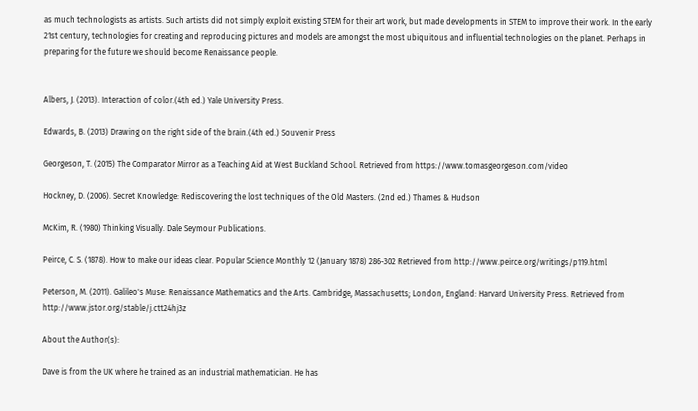as much technologists as artists. Such artists did not simply exploit existing STEM for their art work, but made developments in STEM to improve their work. In the early 21st century, technologies for creating and reproducing pictures and models are amongst the most ubiquitous and influential technologies on the planet. Perhaps in preparing for the future we should become Renaissance people.


Albers, J. (2013). Interaction of color.(4th ed.) Yale University Press.

Edwards, B. (2013) Drawing on the right side of the brain.(4th ed.) Souvenir Press

Georgeson, T. (2015) The Comparator Mirror as a Teaching Aid at West Buckland School. Retrieved from https://www.tomasgeorgeson.com/video

Hockney, D. (2006). Secret Knowledge: Rediscovering the lost techniques of the Old Masters. (2nd ed.) Thames & Hudson

McKim, R. (1980) Thinking Visually. Dale Seymour Publications.

Peirce, C. S. (1878). How to make our ideas clear. Popular Science Monthly 12 (January 1878) 286-302 Retrieved from http://www.peirce.org/writings/p119.html

Peterson, M. (2011). Galileo's Muse: Renaissance Mathematics and the Arts. Cambridge, Massachusetts; London, England: Harvard University Press. Retrieved from http://www.jstor.org/stable/j.ctt24hj3z

About the Author(s):

Dave is from the UK where he trained as an industrial mathematician. He has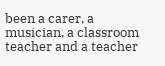been a carer, a musician, a classroom teacher and a teacher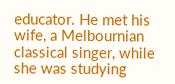educator. He met his wife, a Melbournian classical singer, while she was studying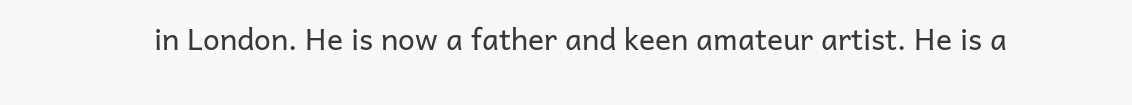in London. He is now a father and keen amateur artist. He is a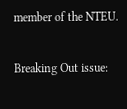member of the NTEU.

Breaking Out issue: